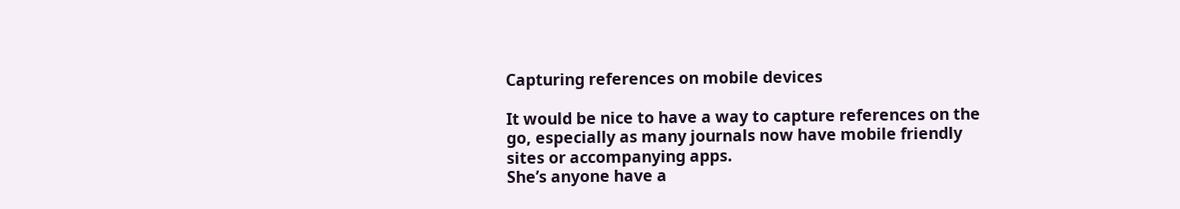Capturing references on mobile devices

It would be nice to have a way to capture references on the go, especially as many journals now have mobile friendly sites or accompanying apps.
She’s anyone have a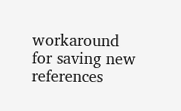workaround for saving new references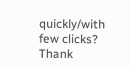quickly/with few clicks?
Thank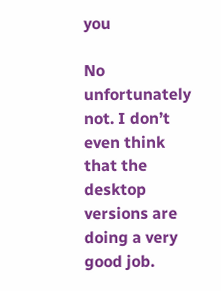you

No unfortunately not. I don’t even think that the desktop versions are doing a very good job.